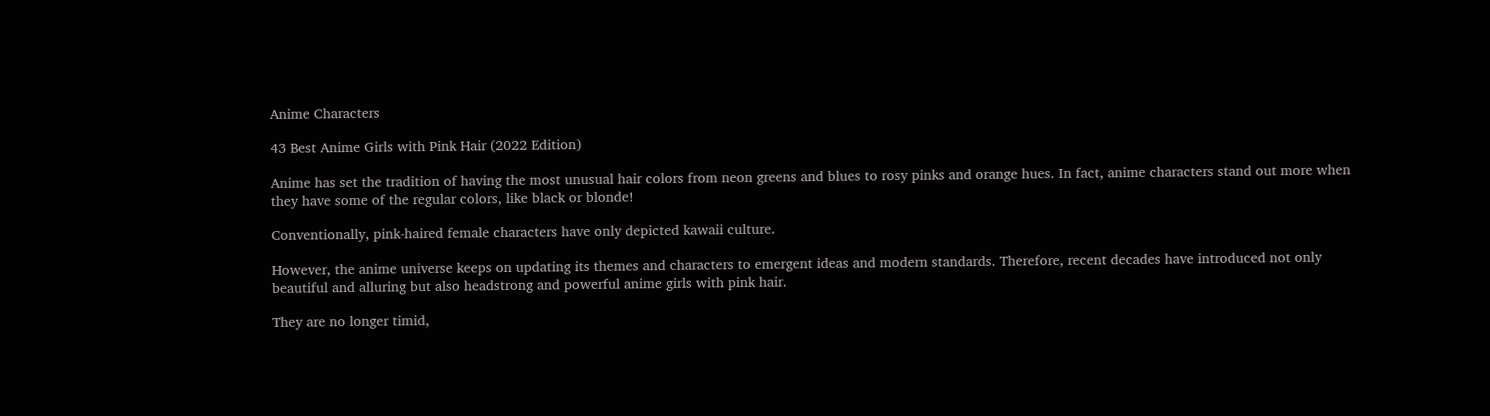Anime Characters

43 Best Anime Girls with Pink Hair (2022 Edition)

Anime has set the tradition of having the most unusual hair colors from neon greens and blues to rosy pinks and orange hues. In fact, anime characters stand out more when they have some of the regular colors, like black or blonde!

Conventionally, pink-haired female characters have only depicted kawaii culture.

However, the anime universe keeps on updating its themes and characters to emergent ideas and modern standards. Therefore, recent decades have introduced not only beautiful and alluring but also headstrong and powerful anime girls with pink hair.

They are no longer timid,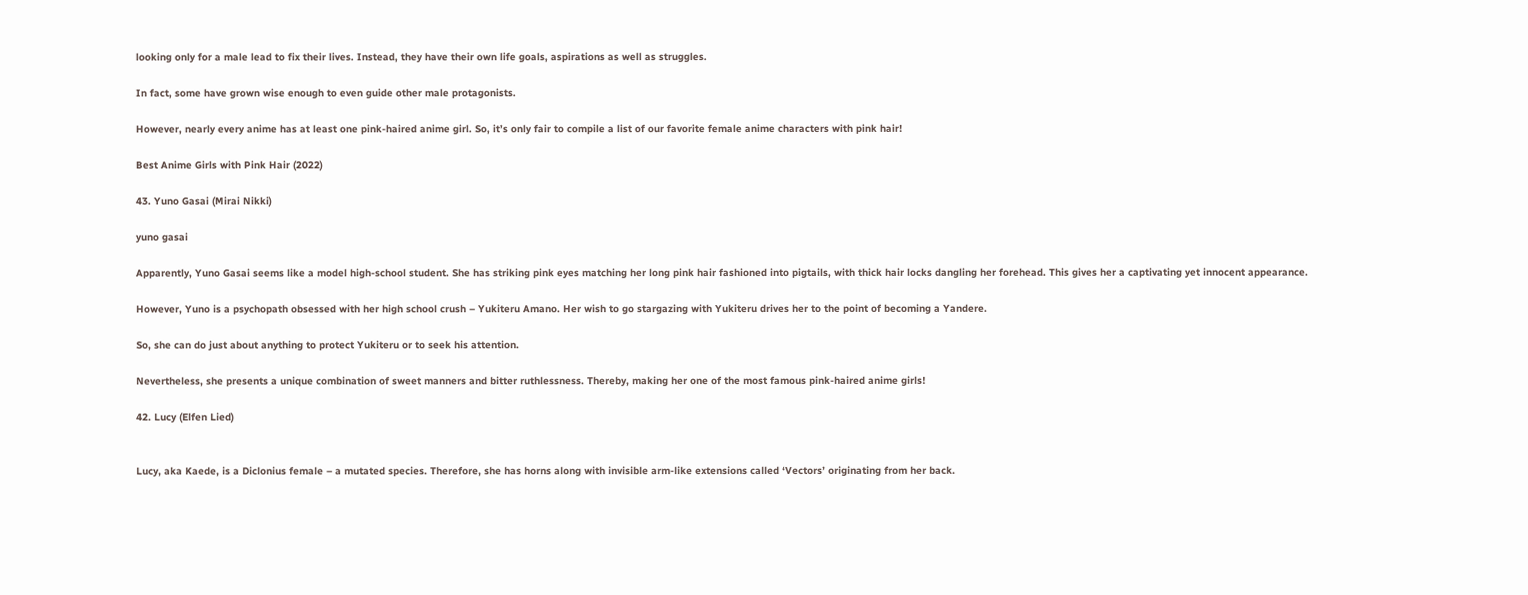looking only for a male lead to fix their lives. Instead, they have their own life goals, aspirations as well as struggles.

In fact, some have grown wise enough to even guide other male protagonists.

However, nearly every anime has at least one pink-haired anime girl. So, it’s only fair to compile a list of our favorite female anime characters with pink hair!

Best Anime Girls with Pink Hair (2022)

43. Yuno Gasai (Mirai Nikki)

yuno gasai

Apparently, Yuno Gasai seems like a model high-school student. She has striking pink eyes matching her long pink hair fashioned into pigtails, with thick hair locks dangling her forehead. This gives her a captivating yet innocent appearance.

However, Yuno is a psychopath obsessed with her high school crush – Yukiteru Amano. Her wish to go stargazing with Yukiteru drives her to the point of becoming a Yandere.

So, she can do just about anything to protect Yukiteru or to seek his attention.

Nevertheless, she presents a unique combination of sweet manners and bitter ruthlessness. Thereby, making her one of the most famous pink-haired anime girls!

42. Lucy (Elfen Lied)


Lucy, aka Kaede, is a Diclonius female – a mutated species. Therefore, she has horns along with invisible arm-like extensions called ‘Vectors’ originating from her back.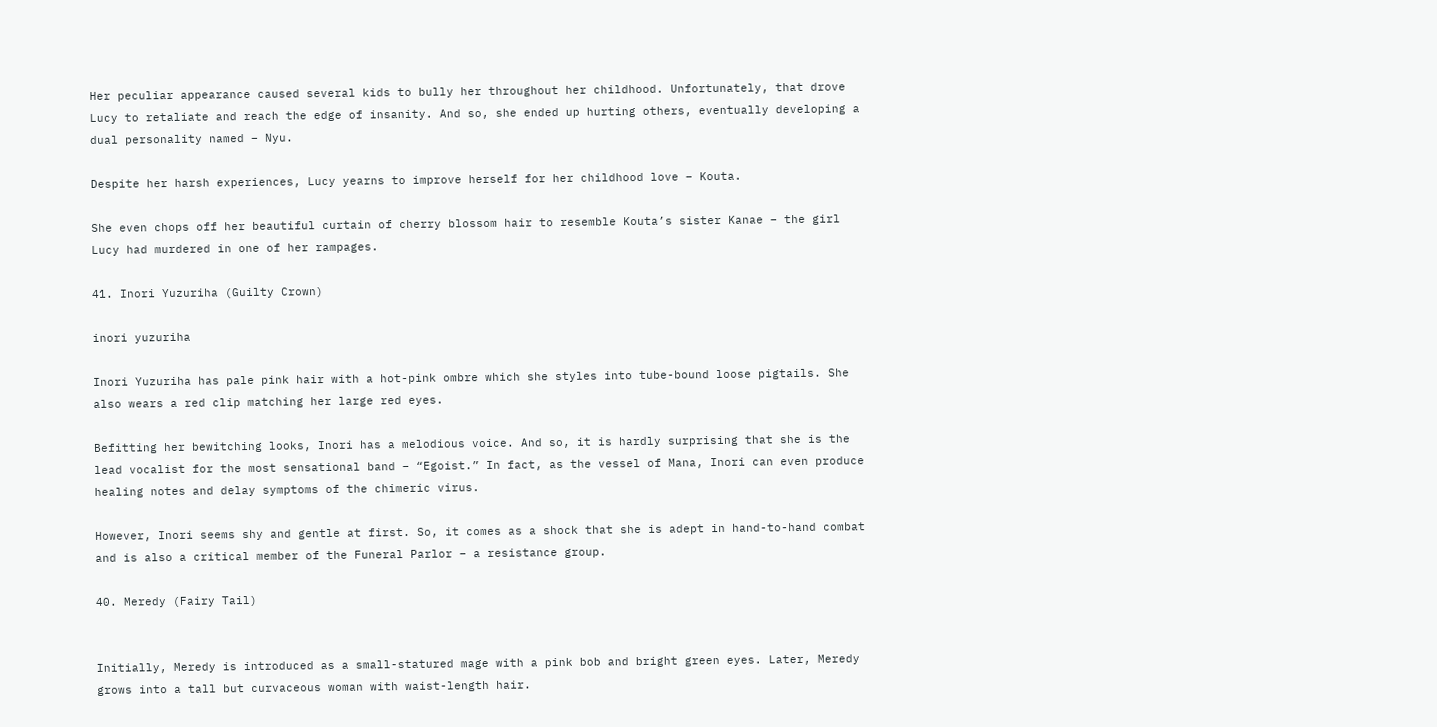Her peculiar appearance caused several kids to bully her throughout her childhood. Unfortunately, that drove Lucy to retaliate and reach the edge of insanity. And so, she ended up hurting others, eventually developing a dual personality named – Nyu.

Despite her harsh experiences, Lucy yearns to improve herself for her childhood love – Kouta.

She even chops off her beautiful curtain of cherry blossom hair to resemble Kouta’s sister Kanae – the girl Lucy had murdered in one of her rampages.

41. Inori Yuzuriha (Guilty Crown)

inori yuzuriha

Inori Yuzuriha has pale pink hair with a hot-pink ombre which she styles into tube-bound loose pigtails. She also wears a red clip matching her large red eyes.

Befitting her bewitching looks, Inori has a melodious voice. And so, it is hardly surprising that she is the lead vocalist for the most sensational band – “Egoist.” In fact, as the vessel of Mana, Inori can even produce healing notes and delay symptoms of the chimeric virus.

However, Inori seems shy and gentle at first. So, it comes as a shock that she is adept in hand-to-hand combat and is also a critical member of the Funeral Parlor – a resistance group.

40. Meredy (Fairy Tail)


Initially, Meredy is introduced as a small-statured mage with a pink bob and bright green eyes. Later, Meredy grows into a tall but curvaceous woman with waist-length hair.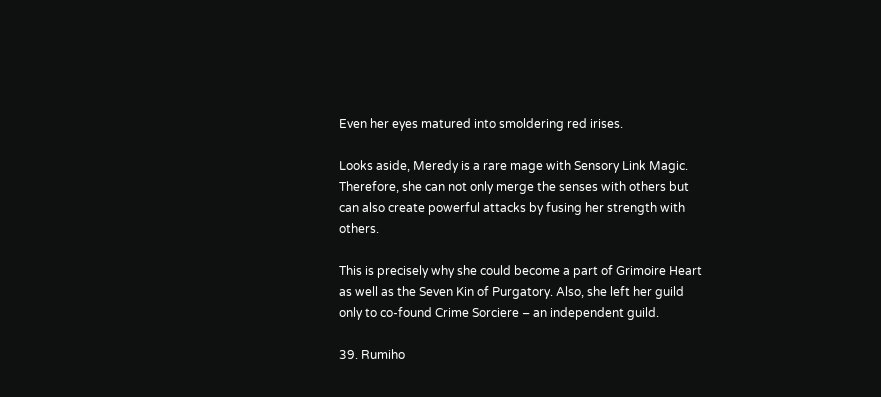Even her eyes matured into smoldering red irises.

Looks aside, Meredy is a rare mage with Sensory Link Magic. Therefore, she can not only merge the senses with others but can also create powerful attacks by fusing her strength with others.

This is precisely why she could become a part of Grimoire Heart as well as the Seven Kin of Purgatory. Also, she left her guild only to co-found Crime Sorciere – an independent guild.

39. Rumiho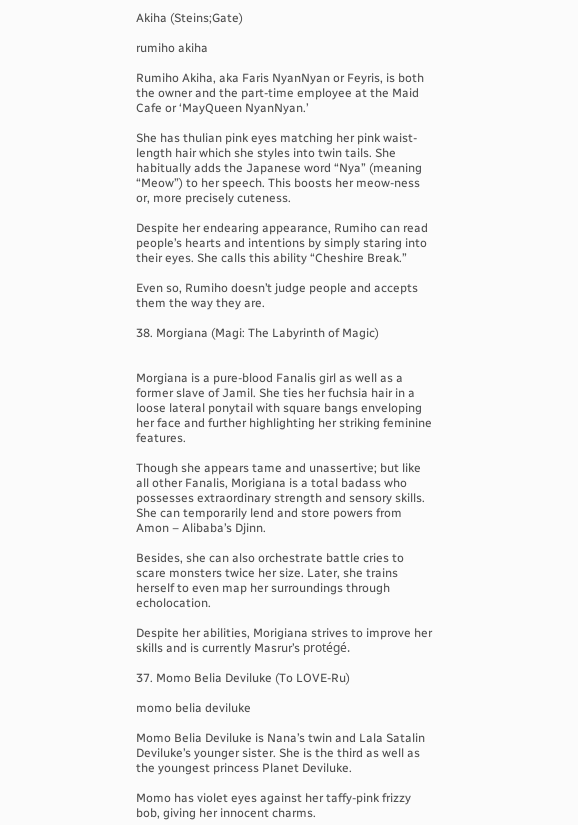Akiha (Steins;Gate)

rumiho akiha

Rumiho Akiha, aka Faris NyanNyan or Feyris, is both the owner and the part-time employee at the Maid Cafe or ‘MayQueen NyanNyan.’

She has thulian pink eyes matching her pink waist-length hair which she styles into twin tails. She habitually adds the Japanese word “Nya” (meaning “Meow”) to her speech. This boosts her meow-ness or, more precisely cuteness.

Despite her endearing appearance, Rumiho can read people’s hearts and intentions by simply staring into their eyes. She calls this ability “Cheshire Break.”

Even so, Rumiho doesn’t judge people and accepts them the way they are.

38. Morgiana (Magi: The Labyrinth of Magic)


Morgiana is a pure-blood Fanalis girl as well as a former slave of Jamil. She ties her fuchsia hair in a loose lateral ponytail with square bangs enveloping her face and further highlighting her striking feminine features.

Though she appears tame and unassertive; but like all other Fanalis, Morigiana is a total badass who possesses extraordinary strength and sensory skills. She can temporarily lend and store powers from Amon – Alibaba’s Djinn.

Besides, she can also orchestrate battle cries to scare monsters twice her size. Later, she trains herself to even map her surroundings through echolocation.

Despite her abilities, Morigiana strives to improve her skills and is currently Masrur’s protégé.

37. Momo Belia Deviluke (To LOVE-Ru)

momo belia deviluke

Momo Belia Deviluke is Nana’s twin and Lala Satalin Deviluke’s younger sister. She is the third as well as the youngest princess Planet Deviluke.

Momo has violet eyes against her taffy-pink frizzy bob, giving her innocent charms.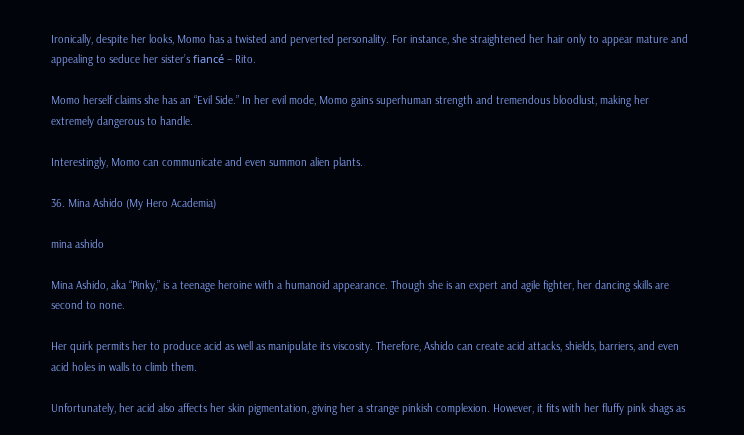Ironically, despite her looks, Momo has a twisted and perverted personality. For instance, she straightened her hair only to appear mature and appealing to seduce her sister’s fiancé – Rito.

Momo herself claims she has an “Evil Side.” In her evil mode, Momo gains superhuman strength and tremendous bloodlust, making her extremely dangerous to handle.

Interestingly, Momo can communicate and even summon alien plants.

36. Mina Ashido (My Hero Academia)

mina ashido

Mina Ashido, aka “Pinky,” is a teenage heroine with a humanoid appearance. Though she is an expert and agile fighter, her dancing skills are second to none.

Her quirk permits her to produce acid as well as manipulate its viscosity. Therefore, Ashido can create acid attacks, shields, barriers, and even acid holes in walls to climb them.

Unfortunately, her acid also affects her skin pigmentation, giving her a strange pinkish complexion. However, it fits with her fluffy pink shags as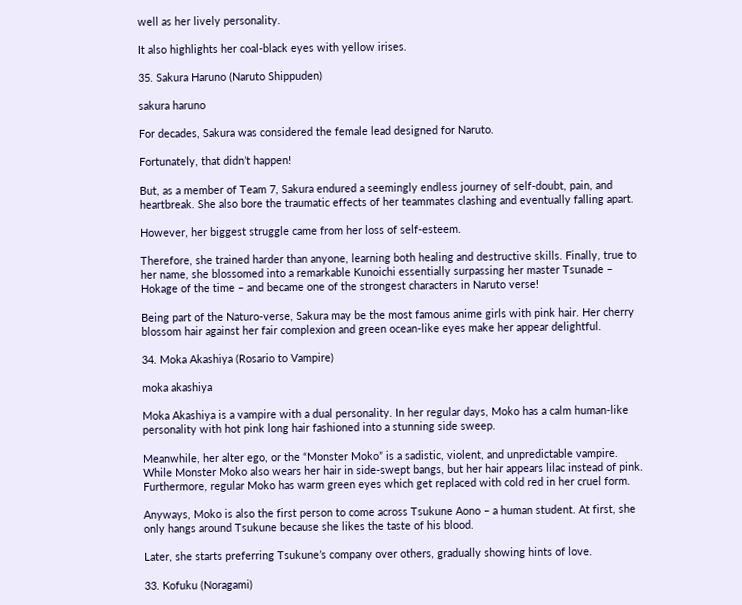well as her lively personality.

It also highlights her coal-black eyes with yellow irises.

35. Sakura Haruno (Naruto Shippuden)

sakura haruno

For decades, Sakura was considered the female lead designed for Naruto.

Fortunately, that didn’t happen!

But, as a member of Team 7, Sakura endured a seemingly endless journey of self-doubt, pain, and heartbreak. She also bore the traumatic effects of her teammates clashing and eventually falling apart.

However, her biggest struggle came from her loss of self-esteem.

Therefore, she trained harder than anyone, learning both healing and destructive skills. Finally, true to her name, she blossomed into a remarkable Kunoichi essentially surpassing her master Tsunade – Hokage of the time – and became one of the strongest characters in Naruto verse!

Being part of the Naturo-verse, Sakura may be the most famous anime girls with pink hair. Her cherry blossom hair against her fair complexion and green ocean-like eyes make her appear delightful.

34. Moka Akashiya (Rosario to Vampire)

moka akashiya

Moka Akashiya is a vampire with a dual personality. In her regular days, Moko has a calm human-like personality with hot pink long hair fashioned into a stunning side sweep.

Meanwhile, her alter ego, or the “Monster Moko” is a sadistic, violent, and unpredictable vampire. While Monster Moko also wears her hair in side-swept bangs, but her hair appears lilac instead of pink. Furthermore, regular Moko has warm green eyes which get replaced with cold red in her cruel form.

Anyways, Moko is also the first person to come across Tsukune Aono – a human student. At first, she only hangs around Tsukune because she likes the taste of his blood.

Later, she starts preferring Tsukune’s company over others, gradually showing hints of love.

33. Kofuku (Noragami)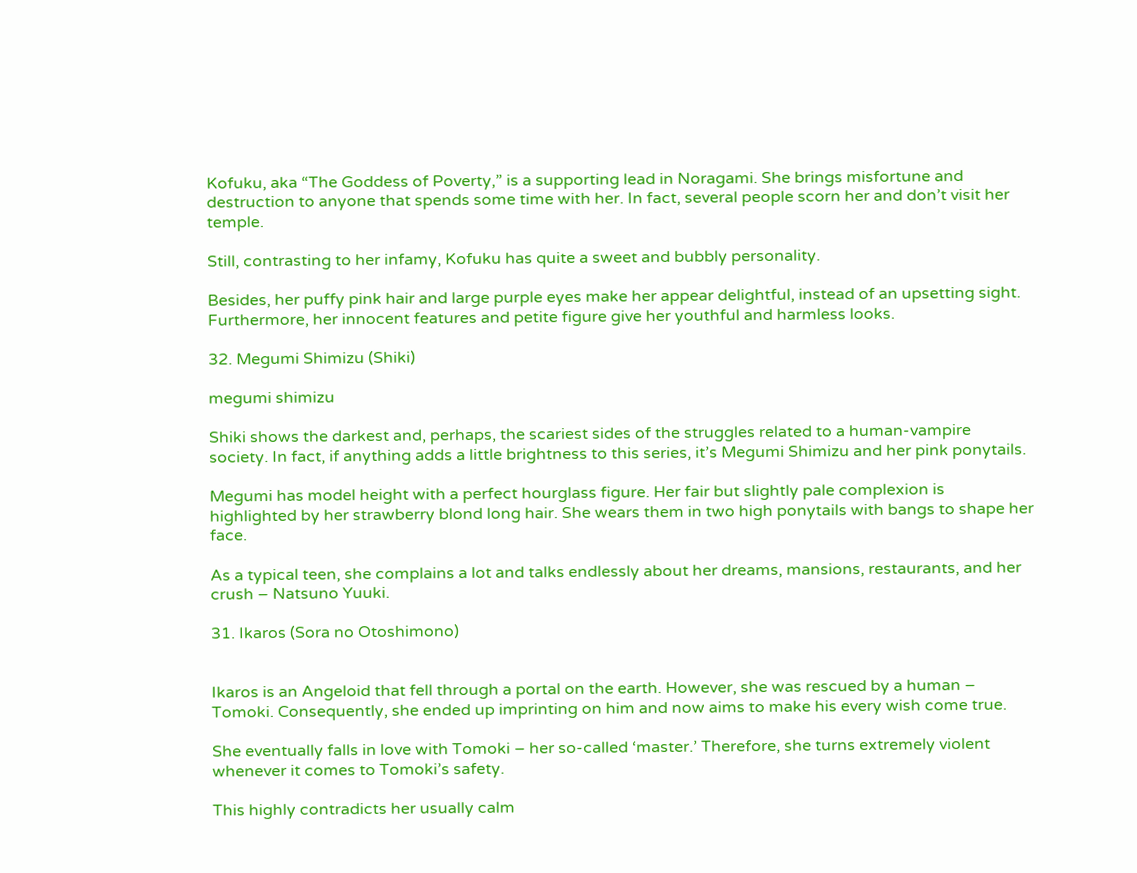Kofuku, aka “The Goddess of Poverty,” is a supporting lead in Noragami. She brings misfortune and destruction to anyone that spends some time with her. In fact, several people scorn her and don’t visit her temple.

Still, contrasting to her infamy, Kofuku has quite a sweet and bubbly personality.

Besides, her puffy pink hair and large purple eyes make her appear delightful, instead of an upsetting sight. Furthermore, her innocent features and petite figure give her youthful and harmless looks.

32. Megumi Shimizu (Shiki)

megumi shimizu

Shiki shows the darkest and, perhaps, the scariest sides of the struggles related to a human-vampire society. In fact, if anything adds a little brightness to this series, it’s Megumi Shimizu and her pink ponytails.

Megumi has model height with a perfect hourglass figure. Her fair but slightly pale complexion is highlighted by her strawberry blond long hair. She wears them in two high ponytails with bangs to shape her face.

As a typical teen, she complains a lot and talks endlessly about her dreams, mansions, restaurants, and her crush – Natsuno Yuuki.

31. Ikaros (Sora no Otoshimono)


Ikaros is an Angeloid that fell through a portal on the earth. However, she was rescued by a human – Tomoki. Consequently, she ended up imprinting on him and now aims to make his every wish come true.

She eventually falls in love with Tomoki – her so-called ‘master.’ Therefore, she turns extremely violent whenever it comes to Tomoki’s safety.

This highly contradicts her usually calm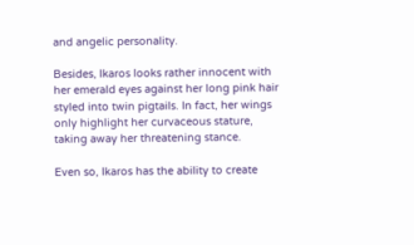and angelic personality.

Besides, Ikaros looks rather innocent with her emerald eyes against her long pink hair styled into twin pigtails. In fact, her wings only highlight her curvaceous stature, taking away her threatening stance.

Even so, Ikaros has the ability to create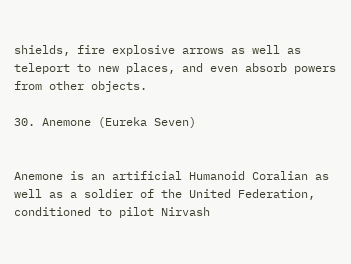shields, fire explosive arrows as well as teleport to new places, and even absorb powers from other objects.

30. Anemone (Eureka Seven)


Anemone is an artificial Humanoid Coralian as well as a soldier of the United Federation, conditioned to pilot Nirvash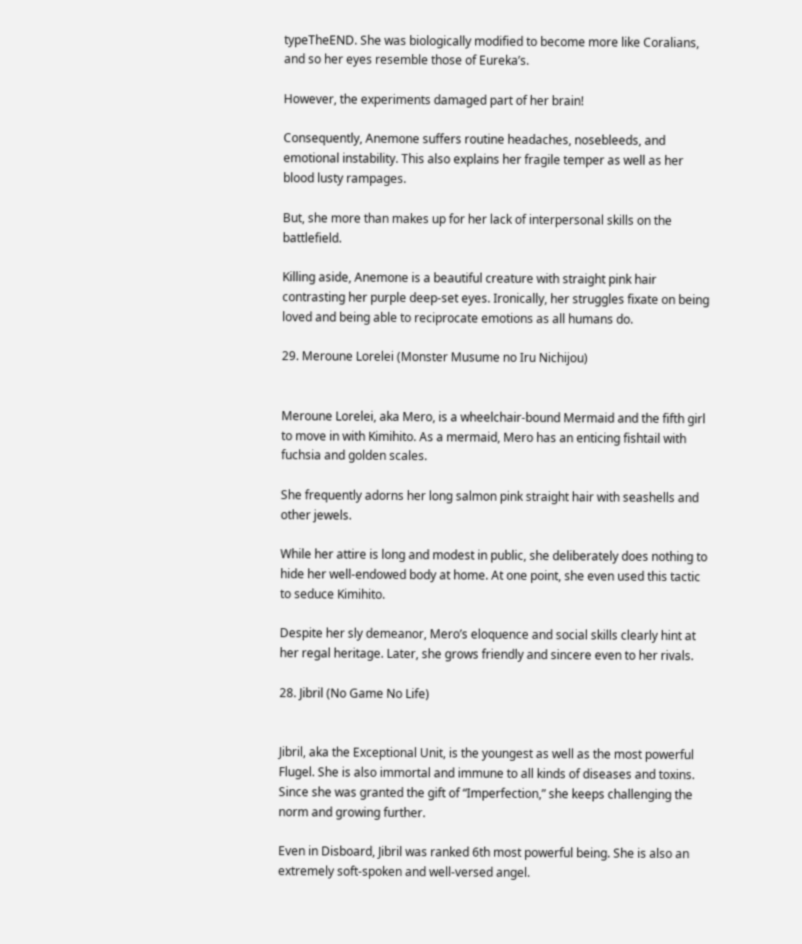typeTheEND. She was biologically modified to become more like Coralians, and so her eyes resemble those of Eureka’s.

However, the experiments damaged part of her brain!

Consequently, Anemone suffers routine headaches, nosebleeds, and emotional instability. This also explains her fragile temper as well as her blood lusty rampages.

But, she more than makes up for her lack of interpersonal skills on the battlefield.

Killing aside, Anemone is a beautiful creature with straight pink hair contrasting her purple deep-set eyes. Ironically, her struggles fixate on being loved and being able to reciprocate emotions as all humans do.

29. Meroune Lorelei (Monster Musume no Iru Nichijou)


Meroune Lorelei, aka Mero, is a wheelchair-bound Mermaid and the fifth girl to move in with Kimihito. As a mermaid, Mero has an enticing fishtail with fuchsia and golden scales.

She frequently adorns her long salmon pink straight hair with seashells and other jewels.

While her attire is long and modest in public, she deliberately does nothing to hide her well-endowed body at home. At one point, she even used this tactic to seduce Kimihito.

Despite her sly demeanor, Mero’s eloquence and social skills clearly hint at her regal heritage. Later, she grows friendly and sincere even to her rivals.

28. Jibril (No Game No Life)


Jibril, aka the Exceptional Unit, is the youngest as well as the most powerful Flugel. She is also immortal and immune to all kinds of diseases and toxins. Since she was granted the gift of “Imperfection,” she keeps challenging the norm and growing further.

Even in Disboard, Jibril was ranked 6th most powerful being. She is also an extremely soft-spoken and well-versed angel.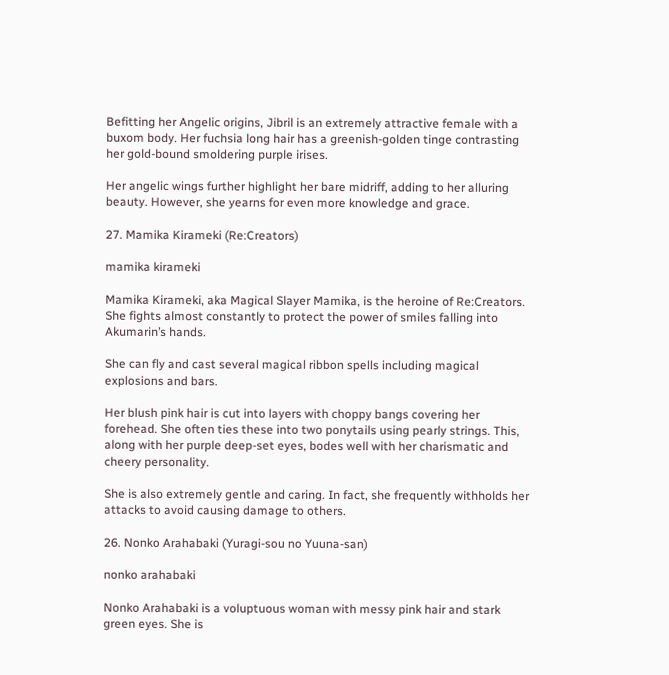Befitting her Angelic origins, Jibril is an extremely attractive female with a buxom body. Her fuchsia long hair has a greenish-golden tinge contrasting her gold-bound smoldering purple irises.

Her angelic wings further highlight her bare midriff, adding to her alluring beauty. However, she yearns for even more knowledge and grace.

27. Mamika Kirameki (Re:Creators)

mamika kirameki

Mamika Kirameki, aka Magical Slayer Mamika, is the heroine of Re:Creators. She fights almost constantly to protect the power of smiles falling into Akumarin’s hands.

She can fly and cast several magical ribbon spells including magical explosions and bars.

Her blush pink hair is cut into layers with choppy bangs covering her forehead. She often ties these into two ponytails using pearly strings. This, along with her purple deep-set eyes, bodes well with her charismatic and cheery personality.

She is also extremely gentle and caring. In fact, she frequently withholds her attacks to avoid causing damage to others.

26. Nonko Arahabaki (Yuragi-sou no Yuuna-san)

nonko arahabaki

Nonko Arahabaki is a voluptuous woman with messy pink hair and stark green eyes. She is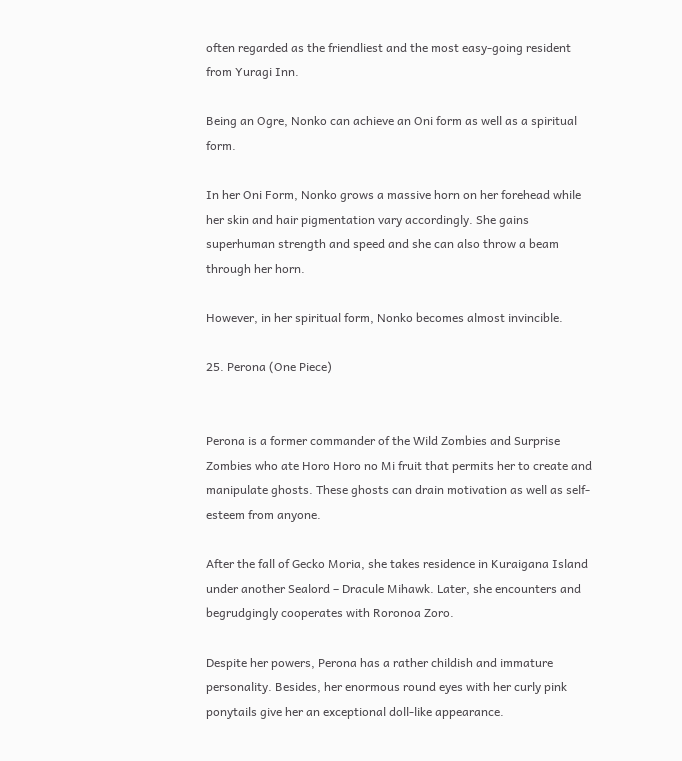often regarded as the friendliest and the most easy-going resident from Yuragi Inn.

Being an Ogre, Nonko can achieve an Oni form as well as a spiritual form.

In her Oni Form, Nonko grows a massive horn on her forehead while her skin and hair pigmentation vary accordingly. She gains superhuman strength and speed and she can also throw a beam through her horn.

However, in her spiritual form, Nonko becomes almost invincible.

25. Perona (One Piece)


Perona is a former commander of the Wild Zombies and Surprise Zombies who ate Horo Horo no Mi fruit that permits her to create and manipulate ghosts. These ghosts can drain motivation as well as self-esteem from anyone.

After the fall of Gecko Moria, she takes residence in Kuraigana Island under another Sealord – Dracule Mihawk. Later, she encounters and begrudgingly cooperates with Roronoa Zoro.

Despite her powers, Perona has a rather childish and immature personality. Besides, her enormous round eyes with her curly pink ponytails give her an exceptional doll-like appearance.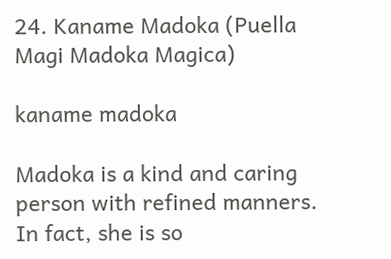24. Kaname Madoka (Puella Magi Madoka Magica)

kaname madoka

Madoka is a kind and caring person with refined manners. In fact, she is so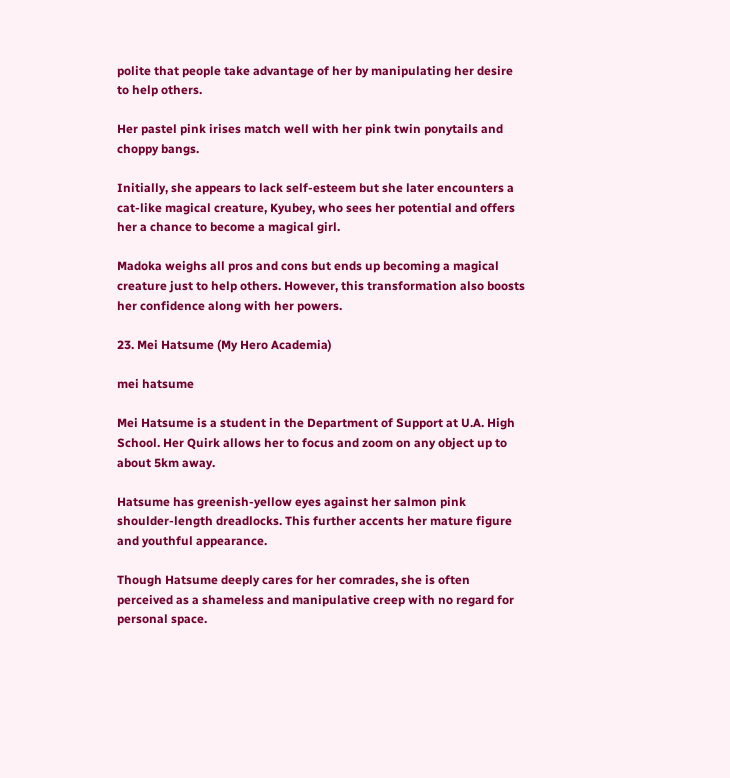polite that people take advantage of her by manipulating her desire to help others.

Her pastel pink irises match well with her pink twin ponytails and choppy bangs.

Initially, she appears to lack self-esteem but she later encounters a cat-like magical creature, Kyubey, who sees her potential and offers her a chance to become a magical girl.

Madoka weighs all pros and cons but ends up becoming a magical creature just to help others. However, this transformation also boosts her confidence along with her powers.

23. Mei Hatsume (My Hero Academia)

mei hatsume

Mei Hatsume is a student in the Department of Support at U.A. High School. Her Quirk allows her to focus and zoom on any object up to about 5km away.

Hatsume has greenish-yellow eyes against her salmon pink shoulder-length dreadlocks. This further accents her mature figure and youthful appearance.

Though Hatsume deeply cares for her comrades, she is often perceived as a shameless and manipulative creep with no regard for personal space.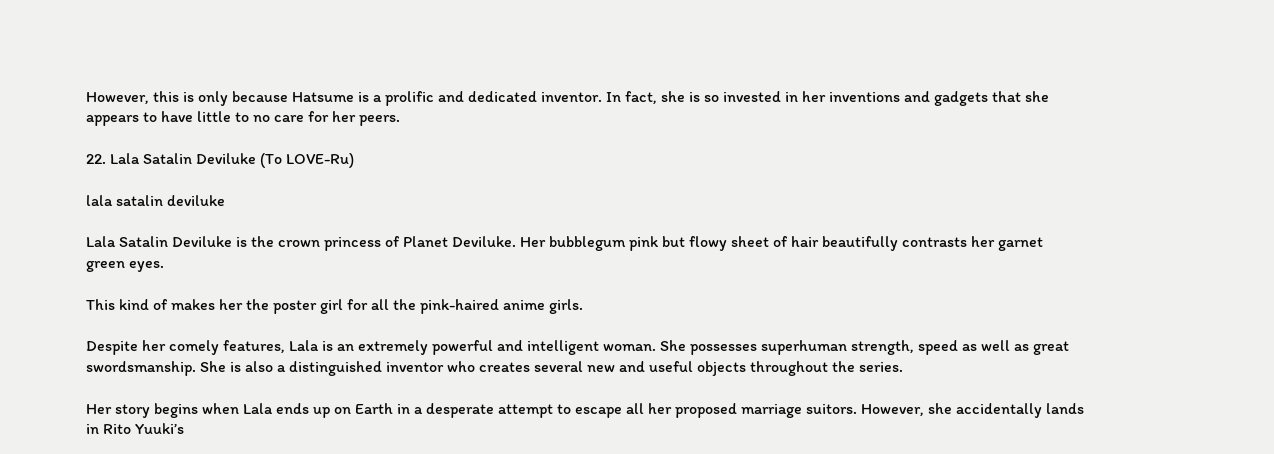However, this is only because Hatsume is a prolific and dedicated inventor. In fact, she is so invested in her inventions and gadgets that she appears to have little to no care for her peers.

22. Lala Satalin Deviluke (To LOVE-Ru)

lala satalin deviluke

Lala Satalin Deviluke is the crown princess of Planet Deviluke. Her bubblegum pink but flowy sheet of hair beautifully contrasts her garnet green eyes.

This kind of makes her the poster girl for all the pink-haired anime girls.

Despite her comely features, Lala is an extremely powerful and intelligent woman. She possesses superhuman strength, speed as well as great swordsmanship. She is also a distinguished inventor who creates several new and useful objects throughout the series.

Her story begins when Lala ends up on Earth in a desperate attempt to escape all her proposed marriage suitors. However, she accidentally lands in Rito Yuuki’s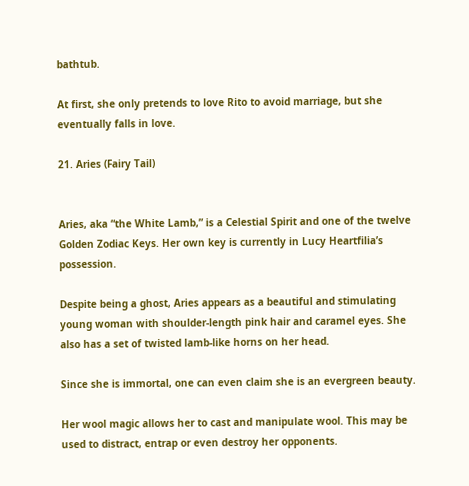bathtub.

At first, she only pretends to love Rito to avoid marriage, but she eventually falls in love.

21. Aries (Fairy Tail)


Aries, aka “the White Lamb,” is a Celestial Spirit and one of the twelve Golden Zodiac Keys. Her own key is currently in Lucy Heartfilia’s possession.

Despite being a ghost, Aries appears as a beautiful and stimulating young woman with shoulder-length pink hair and caramel eyes. She also has a set of twisted lamb-like horns on her head.

Since she is immortal, one can even claim she is an evergreen beauty.

Her wool magic allows her to cast and manipulate wool. This may be used to distract, entrap or even destroy her opponents.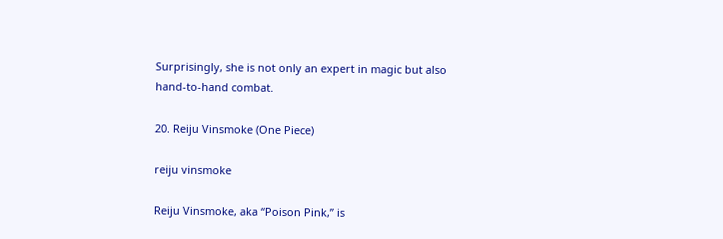Surprisingly, she is not only an expert in magic but also hand-to-hand combat.

20. Reiju Vinsmoke (One Piece)

reiju vinsmoke

Reiju Vinsmoke, aka “Poison Pink,” is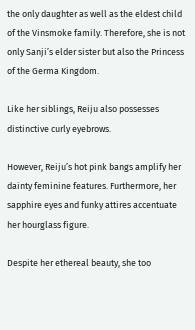the only daughter as well as the eldest child of the Vinsmoke family. Therefore, she is not only Sanji’s elder sister but also the Princess of the Germa Kingdom.

Like her siblings, Reiju also possesses distinctive curly eyebrows.

However, Reiju’s hot pink bangs amplify her dainty feminine features. Furthermore, her sapphire eyes and funky attires accentuate her hourglass figure.

Despite her ethereal beauty, she too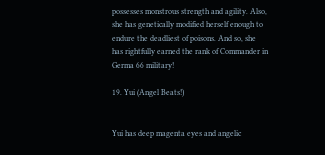possesses monstrous strength and agility. Also, she has genetically modified herself enough to endure the deadliest of poisons. And so, she has rightfully earned the rank of Commander in Germa 66 military!

19. Yui (Angel Beats!)


Yui has deep magenta eyes and angelic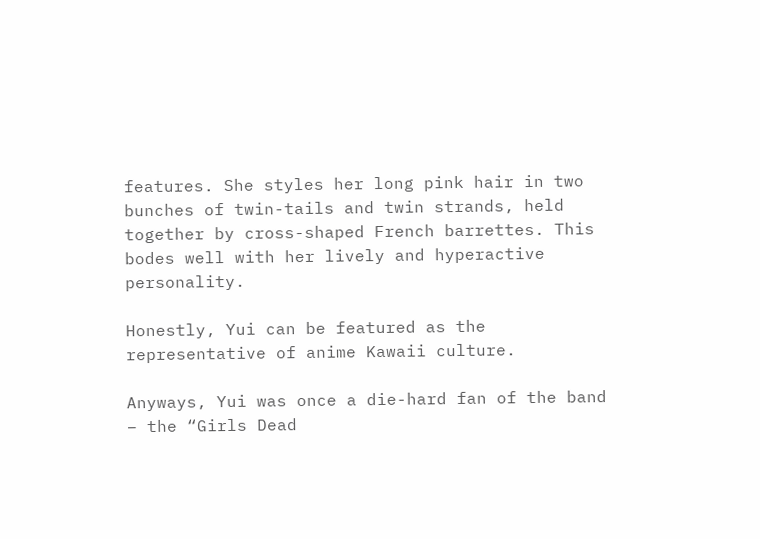features. She styles her long pink hair in two bunches of twin-tails and twin strands, held together by cross-shaped French barrettes. This bodes well with her lively and hyperactive personality.

Honestly, Yui can be featured as the representative of anime Kawaii culture.

Anyways, Yui was once a die-hard fan of the band – the “Girls Dead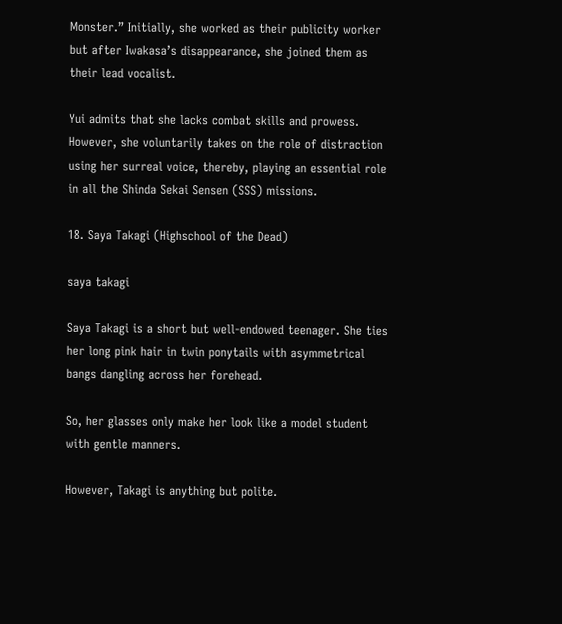Monster.” Initially, she worked as their publicity worker but after Iwakasa’s disappearance, she joined them as their lead vocalist.

Yui admits that she lacks combat skills and prowess. However, she voluntarily takes on the role of distraction using her surreal voice, thereby, playing an essential role in all the Shinda Sekai Sensen (SSS) missions.

18. Saya Takagi (Highschool of the Dead)

saya takagi

Saya Takagi is a short but well-endowed teenager. She ties her long pink hair in twin ponytails with asymmetrical bangs dangling across her forehead.

So, her glasses only make her look like a model student with gentle manners.

However, Takagi is anything but polite.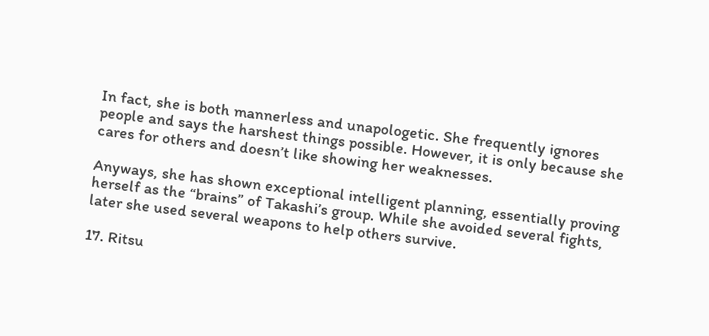In fact, she is both mannerless and unapologetic. She frequently ignores people and says the harshest things possible. However, it is only because she cares for others and doesn’t like showing her weaknesses.

Anyways, she has shown exceptional intelligent planning, essentially proving herself as the “brains” of Takashi’s group. While she avoided several fights, later she used several weapons to help others survive.

17. Ritsu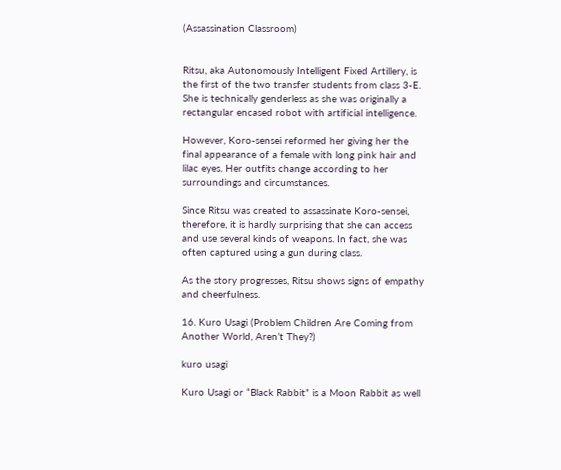(Assassination Classroom)


Ritsu, aka Autonomously Intelligent Fixed Artillery, is the first of the two transfer students from class 3-E. She is technically genderless as she was originally a rectangular encased robot with artificial intelligence.

However, Koro-sensei reformed her giving her the final appearance of a female with long pink hair and lilac eyes. Her outfits change according to her surroundings and circumstances.

Since Ritsu was created to assassinate Koro-sensei, therefore, it is hardly surprising that she can access and use several kinds of weapons. In fact, she was often captured using a gun during class.

As the story progresses, Ritsu shows signs of empathy and cheerfulness.

16. Kuro Usagi (Problem Children Are Coming from Another World, Aren’t They?)

kuro usagi

Kuro Usagi or “Black Rabbit” is a Moon Rabbit as well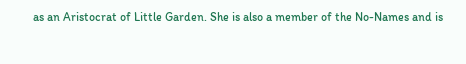as an Aristocrat of Little Garden. She is also a member of the No-Names and is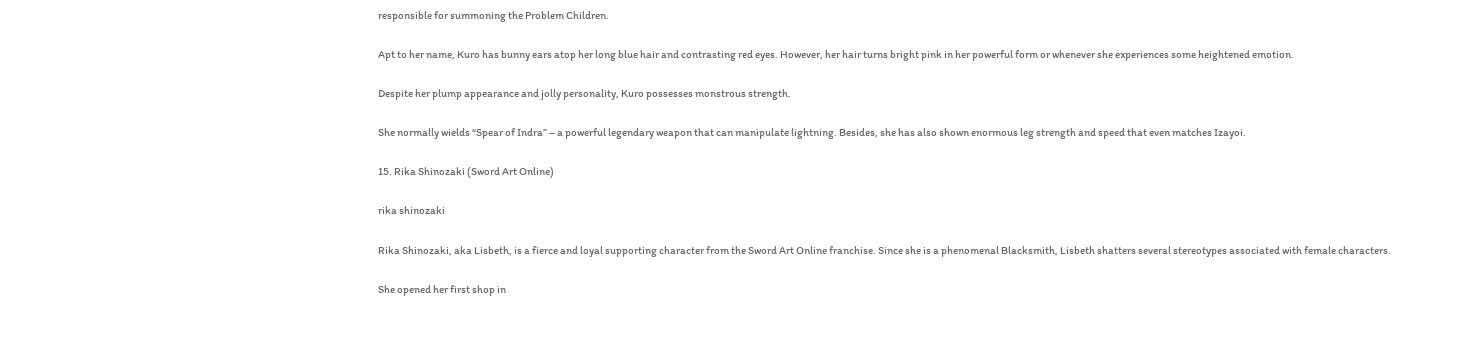responsible for summoning the Problem Children.

Apt to her name, Kuro has bunny ears atop her long blue hair and contrasting red eyes. However, her hair turns bright pink in her powerful form or whenever she experiences some heightened emotion.

Despite her plump appearance and jolly personality, Kuro possesses monstrous strength.

She normally wields “Spear of Indra” – a powerful legendary weapon that can manipulate lightning. Besides, she has also shown enormous leg strength and speed that even matches Izayoi.

15. Rika Shinozaki (Sword Art Online)

rika shinozaki

Rika Shinozaki, aka Lisbeth, is a fierce and loyal supporting character from the Sword Art Online franchise. Since she is a phenomenal Blacksmith, Lisbeth shatters several stereotypes associated with female characters.

She opened her first shop in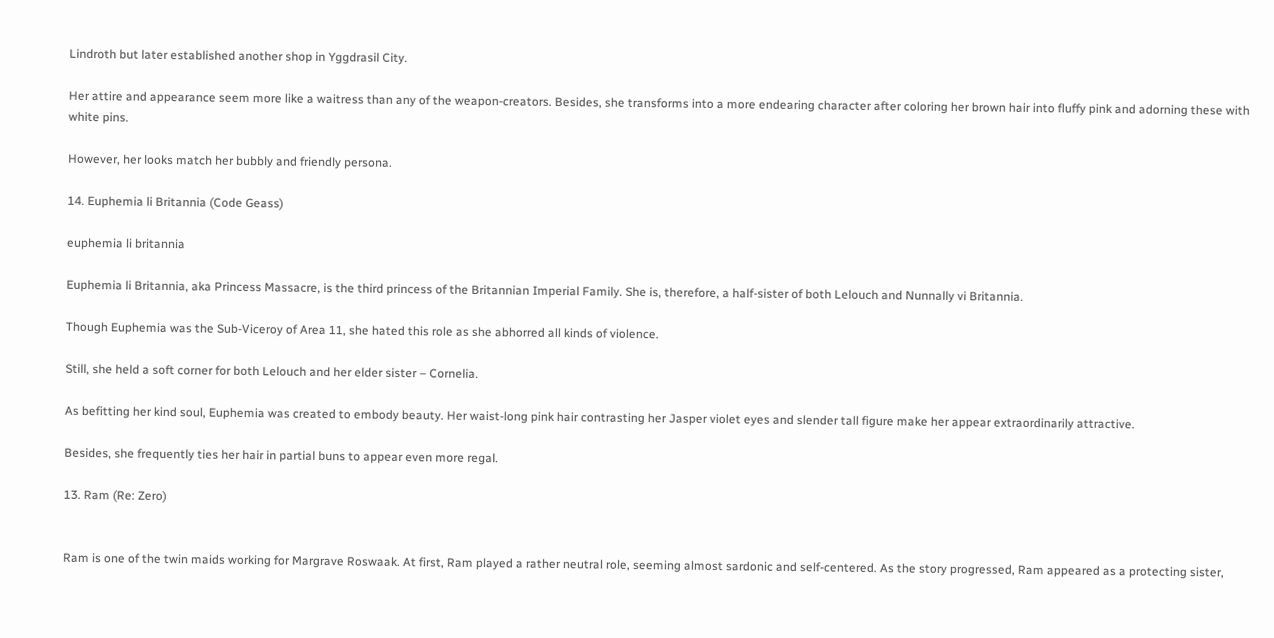Lindroth but later established another shop in Yggdrasil City.

Her attire and appearance seem more like a waitress than any of the weapon-creators. Besides, she transforms into a more endearing character after coloring her brown hair into fluffy pink and adorning these with white pins.

However, her looks match her bubbly and friendly persona.

14. Euphemia li Britannia (Code Geass)

euphemia li britannia

Euphemia li Britannia, aka Princess Massacre, is the third princess of the Britannian Imperial Family. She is, therefore, a half-sister of both Lelouch and Nunnally vi Britannia.

Though Euphemia was the Sub-Viceroy of Area 11, she hated this role as she abhorred all kinds of violence.

Still, she held a soft corner for both Lelouch and her elder sister – Cornelia.

As befitting her kind soul, Euphemia was created to embody beauty. Her waist-long pink hair contrasting her Jasper violet eyes and slender tall figure make her appear extraordinarily attractive.

Besides, she frequently ties her hair in partial buns to appear even more regal.

13. Ram (Re: Zero)


Ram is one of the twin maids working for Margrave Roswaak. At first, Ram played a rather neutral role, seeming almost sardonic and self-centered. As the story progressed, Ram appeared as a protecting sister,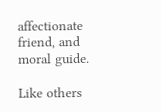affectionate friend, and moral guide.

Like others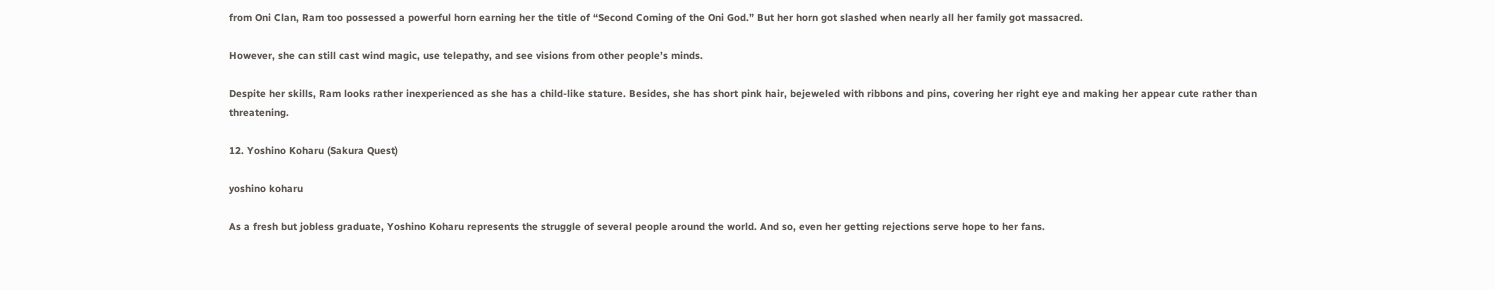from Oni Clan, Ram too possessed a powerful horn earning her the title of “Second Coming of the Oni God.” But her horn got slashed when nearly all her family got massacred.

However, she can still cast wind magic, use telepathy, and see visions from other people’s minds.

Despite her skills, Ram looks rather inexperienced as she has a child-like stature. Besides, she has short pink hair, bejeweled with ribbons and pins, covering her right eye and making her appear cute rather than threatening.

12. Yoshino Koharu (Sakura Quest)

yoshino koharu

As a fresh but jobless graduate, Yoshino Koharu represents the struggle of several people around the world. And so, even her getting rejections serve hope to her fans.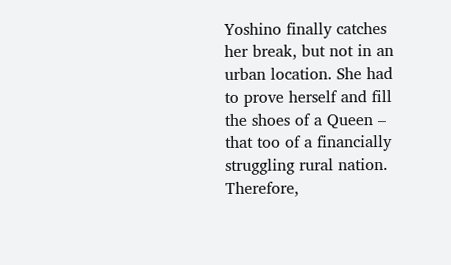Yoshino finally catches her break, but not in an urban location. She had to prove herself and fill the shoes of a Queen – that too of a financially struggling rural nation. Therefore,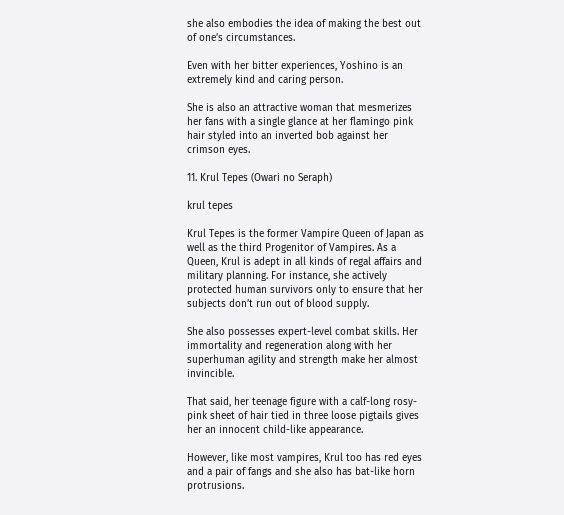she also embodies the idea of making the best out of one’s circumstances.

Even with her bitter experiences, Yoshino is an extremely kind and caring person.

She is also an attractive woman that mesmerizes her fans with a single glance at her flamingo pink hair styled into an inverted bob against her crimson eyes.

11. Krul Tepes (Owari no Seraph)

krul tepes

Krul Tepes is the former Vampire Queen of Japan as well as the third Progenitor of Vampires. As a Queen, Krul is adept in all kinds of regal affairs and military planning. For instance, she actively protected human survivors only to ensure that her subjects don’t run out of blood supply.

She also possesses expert-level combat skills. Her immortality and regeneration along with her superhuman agility and strength make her almost invincible.

That said, her teenage figure with a calf-long rosy-pink sheet of hair tied in three loose pigtails gives her an innocent child-like appearance.

However, like most vampires, Krul too has red eyes and a pair of fangs and she also has bat-like horn protrusions.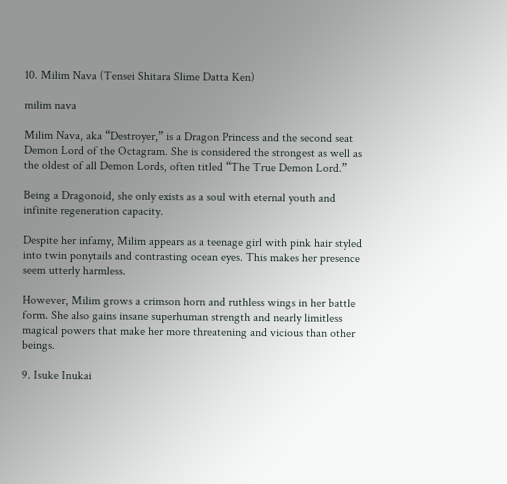10. Milim Nava (Tensei Shitara Slime Datta Ken)

milim nava

Milim Nava, aka “Destroyer,” is a Dragon Princess and the second seat Demon Lord of the Octagram. She is considered the strongest as well as the oldest of all Demon Lords, often titled “The True Demon Lord.”

Being a Dragonoid, she only exists as a soul with eternal youth and infinite regeneration capacity.

Despite her infamy, Milim appears as a teenage girl with pink hair styled into twin ponytails and contrasting ocean eyes. This makes her presence seem utterly harmless.

However, Milim grows a crimson horn and ruthless wings in her battle form. She also gains insane superhuman strength and nearly limitless magical powers that make her more threatening and vicious than other beings.

9. Isuke Inukai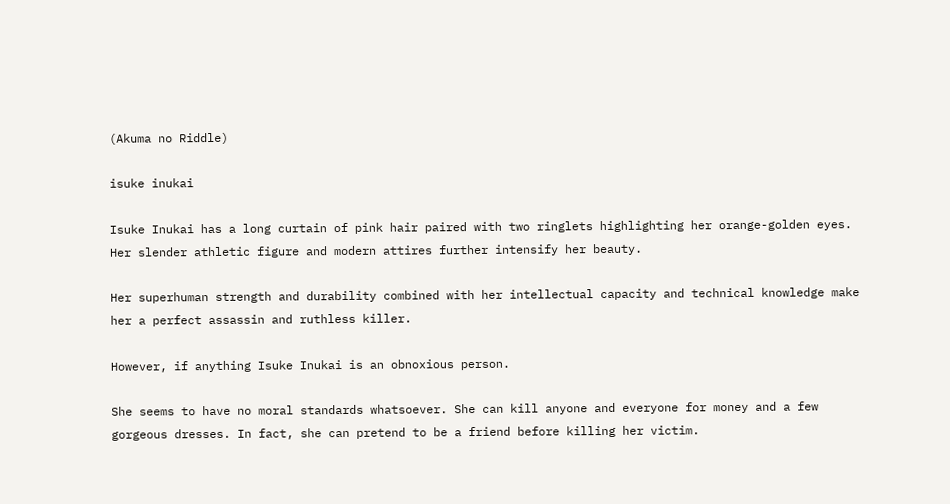(Akuma no Riddle)

isuke inukai

Isuke Inukai has a long curtain of pink hair paired with two ringlets highlighting her orange-golden eyes. Her slender athletic figure and modern attires further intensify her beauty.

Her superhuman strength and durability combined with her intellectual capacity and technical knowledge make her a perfect assassin and ruthless killer.

However, if anything Isuke Inukai is an obnoxious person.

She seems to have no moral standards whatsoever. She can kill anyone and everyone for money and a few gorgeous dresses. In fact, she can pretend to be a friend before killing her victim.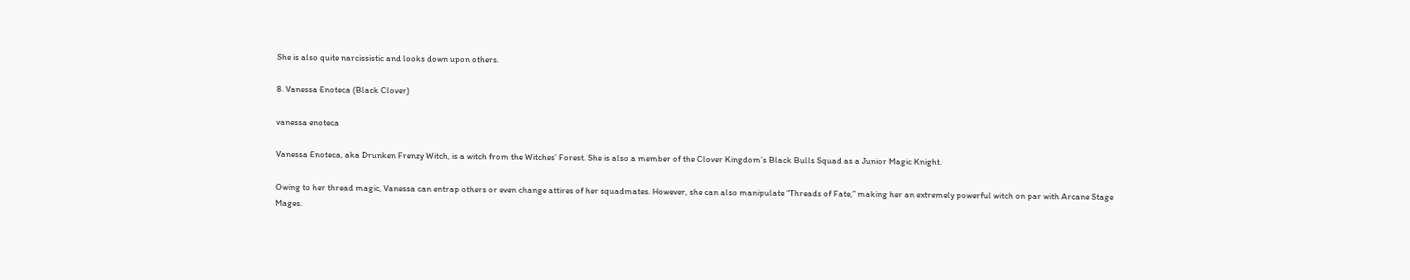She is also quite narcissistic and looks down upon others.

8. Vanessa Enoteca (Black Clover)

vanessa enoteca

Vanessa Enoteca, aka Drunken Frenzy Witch, is a witch from the Witches’ Forest. She is also a member of the Clover Kingdom’s Black Bulls Squad as a Junior Magic Knight.

Owing to her thread magic, Vanessa can entrap others or even change attires of her squadmates. However, she can also manipulate “Threads of Fate,” making her an extremely powerful witch on par with Arcane Stage Mages.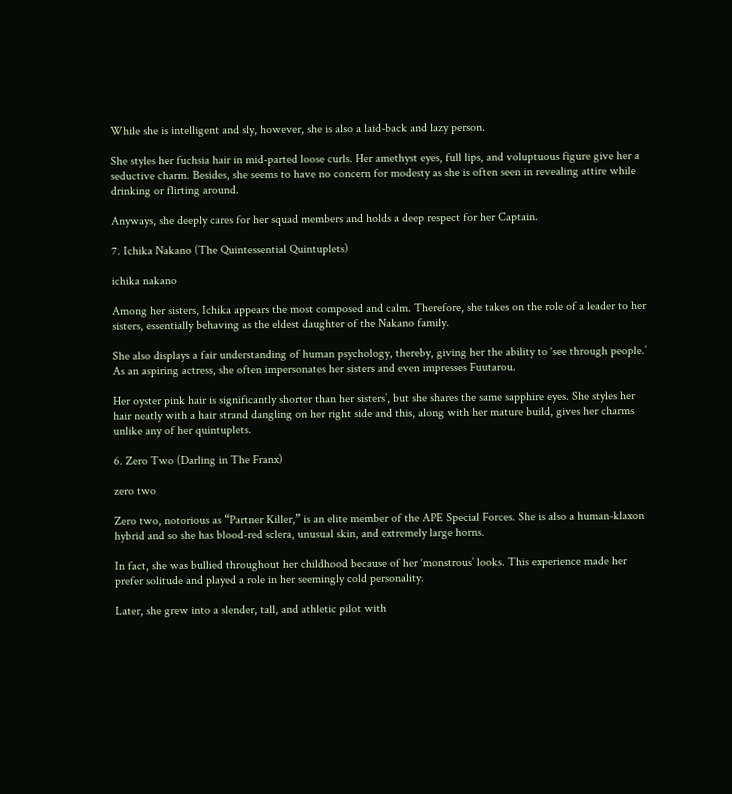While she is intelligent and sly, however, she is also a laid-back and lazy person.

She styles her fuchsia hair in mid-parted loose curls. Her amethyst eyes, full lips, and voluptuous figure give her a seductive charm. Besides, she seems to have no concern for modesty as she is often seen in revealing attire while drinking or flirting around.

Anyways, she deeply cares for her squad members and holds a deep respect for her Captain.

7. Ichika Nakano (The Quintessential Quintuplets)

ichika nakano

Among her sisters, Ichika appears the most composed and calm. Therefore, she takes on the role of a leader to her sisters, essentially behaving as the eldest daughter of the Nakano family.

She also displays a fair understanding of human psychology, thereby, giving her the ability to ‘see through people.’ As an aspiring actress, she often impersonates her sisters and even impresses Fuutarou.

Her oyster pink hair is significantly shorter than her sisters’, but she shares the same sapphire eyes. She styles her hair neatly with a hair strand dangling on her right side and this, along with her mature build, gives her charms unlike any of her quintuplets.

6. Zero Two (Darling in The Franx)

zero two

Zero two, notorious as “Partner Killer,” is an elite member of the APE Special Forces. She is also a human-klaxon hybrid and so she has blood-red sclera, unusual skin, and extremely large horns.

In fact, she was bullied throughout her childhood because of her ‘monstrous’ looks. This experience made her prefer solitude and played a role in her seemingly cold personality.

Later, she grew into a slender, tall, and athletic pilot with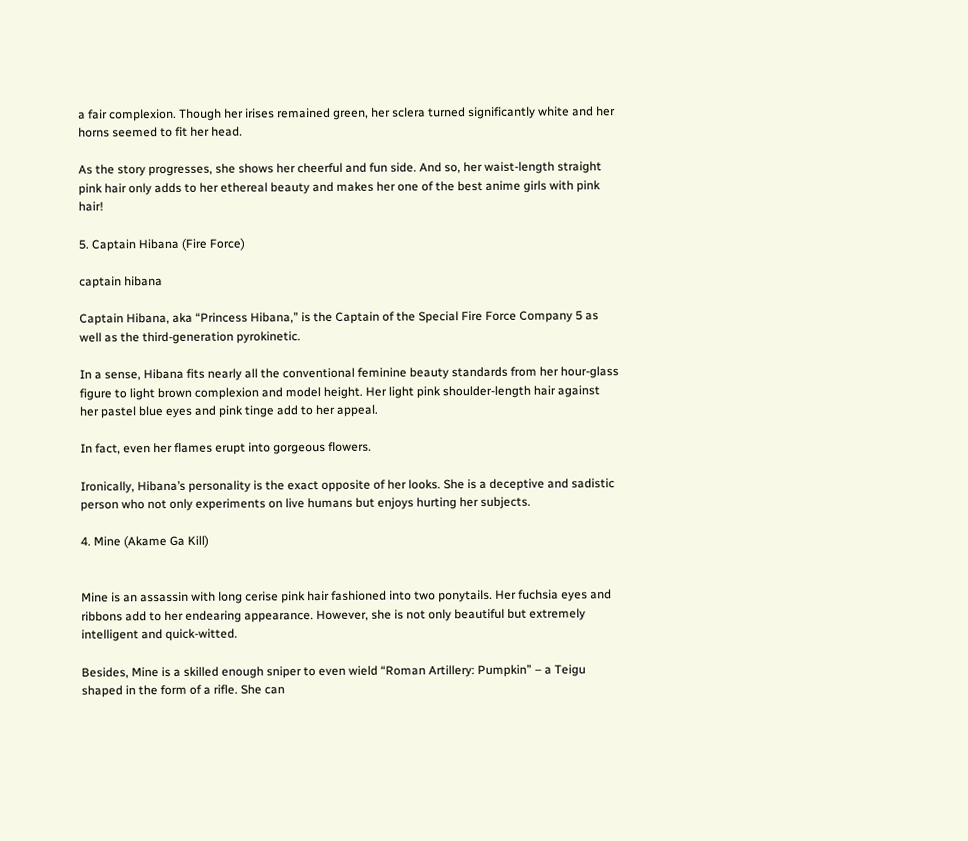a fair complexion. Though her irises remained green, her sclera turned significantly white and her horns seemed to fit her head.

As the story progresses, she shows her cheerful and fun side. And so, her waist-length straight pink hair only adds to her ethereal beauty and makes her one of the best anime girls with pink hair!

5. Captain Hibana (Fire Force)

captain hibana

Captain Hibana, aka “Princess Hibana,” is the Captain of the Special Fire Force Company 5 as well as the third-generation pyrokinetic.

In a sense, Hibana fits nearly all the conventional feminine beauty standards from her hour-glass figure to light brown complexion and model height. Her light pink shoulder-length hair against her pastel blue eyes and pink tinge add to her appeal.

In fact, even her flames erupt into gorgeous flowers.

Ironically, Hibana’s personality is the exact opposite of her looks. She is a deceptive and sadistic person who not only experiments on live humans but enjoys hurting her subjects.

4. Mine (Akame Ga Kill)


Mine is an assassin with long cerise pink hair fashioned into two ponytails. Her fuchsia eyes and ribbons add to her endearing appearance. However, she is not only beautiful but extremely intelligent and quick-witted.

Besides, Mine is a skilled enough sniper to even wield “Roman Artillery: Pumpkin” – a Teigu shaped in the form of a rifle. She can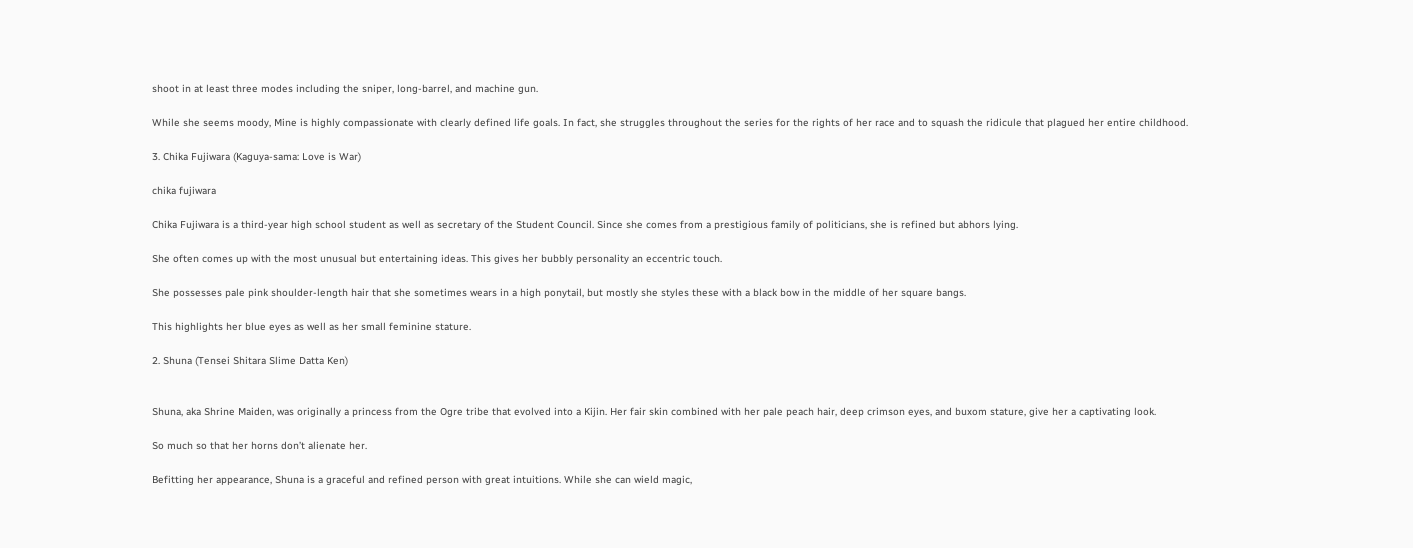shoot in at least three modes including the sniper, long-barrel, and machine gun.

While she seems moody, Mine is highly compassionate with clearly defined life goals. In fact, she struggles throughout the series for the rights of her race and to squash the ridicule that plagued her entire childhood.

3. Chika Fujiwara (Kaguya-sama: Love is War)

chika fujiwara

Chika Fujiwara is a third-year high school student as well as secretary of the Student Council. Since she comes from a prestigious family of politicians, she is refined but abhors lying.

She often comes up with the most unusual but entertaining ideas. This gives her bubbly personality an eccentric touch.

She possesses pale pink shoulder-length hair that she sometimes wears in a high ponytail, but mostly she styles these with a black bow in the middle of her square bangs.

This highlights her blue eyes as well as her small feminine stature.

2. Shuna (Tensei Shitara Slime Datta Ken)


Shuna, aka Shrine Maiden, was originally a princess from the Ogre tribe that evolved into a Kijin. Her fair skin combined with her pale peach hair, deep crimson eyes, and buxom stature, give her a captivating look.

So much so that her horns don’t alienate her.

Befitting her appearance, Shuna is a graceful and refined person with great intuitions. While she can wield magic,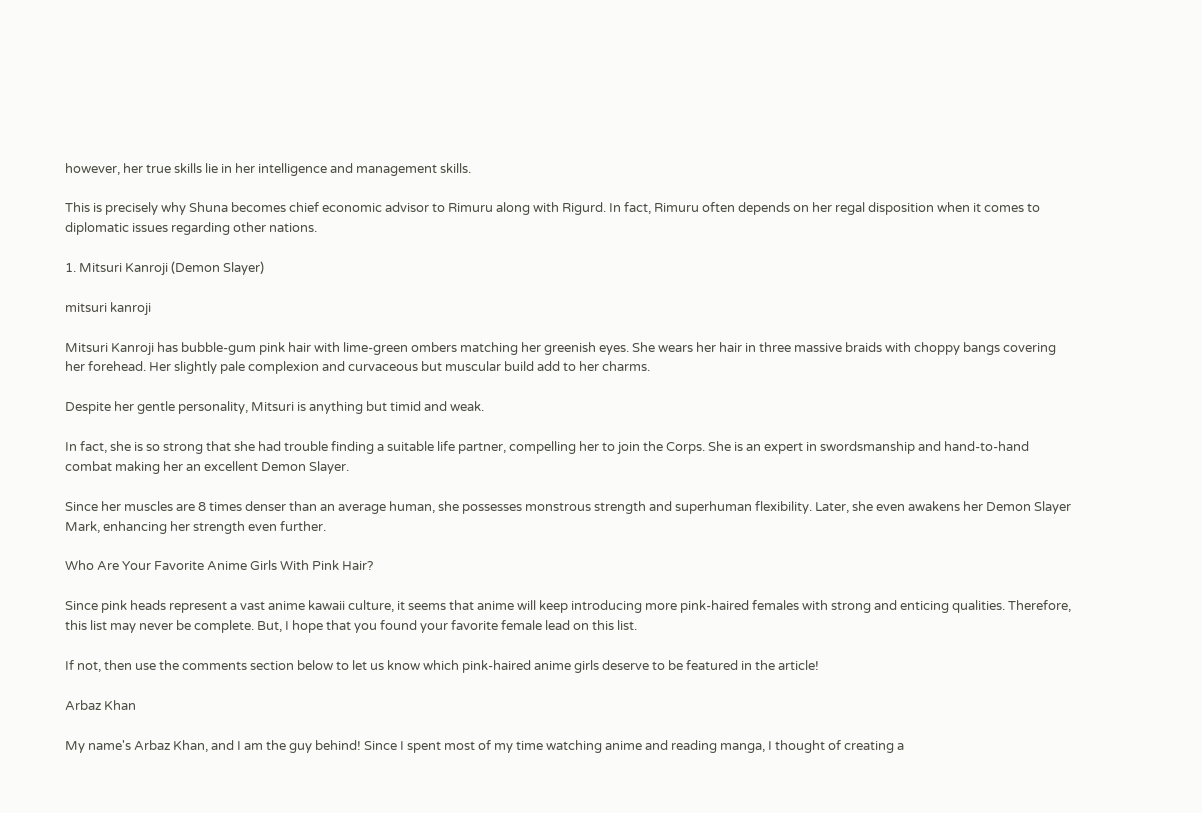however, her true skills lie in her intelligence and management skills.

This is precisely why Shuna becomes chief economic advisor to Rimuru along with Rigurd. In fact, Rimuru often depends on her regal disposition when it comes to diplomatic issues regarding other nations.

1. Mitsuri Kanroji (Demon Slayer)

mitsuri kanroji

Mitsuri Kanroji has bubble-gum pink hair with lime-green ombers matching her greenish eyes. She wears her hair in three massive braids with choppy bangs covering her forehead. Her slightly pale complexion and curvaceous but muscular build add to her charms.

Despite her gentle personality, Mitsuri is anything but timid and weak.

In fact, she is so strong that she had trouble finding a suitable life partner, compelling her to join the Corps. She is an expert in swordsmanship and hand-to-hand combat making her an excellent Demon Slayer.

Since her muscles are 8 times denser than an average human, she possesses monstrous strength and superhuman flexibility. Later, she even awakens her Demon Slayer Mark, enhancing her strength even further.

Who Are Your Favorite Anime Girls With Pink Hair?

Since pink heads represent a vast anime kawaii culture, it seems that anime will keep introducing more pink-haired females with strong and enticing qualities. Therefore, this list may never be complete. But, I hope that you found your favorite female lead on this list.

If not, then use the comments section below to let us know which pink-haired anime girls deserve to be featured in the article!

Arbaz Khan

My name's Arbaz Khan, and I am the guy behind! Since I spent most of my time watching anime and reading manga, I thought of creating a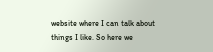website where I can talk about things I like. So here we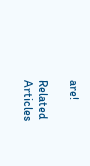are!

Related Articles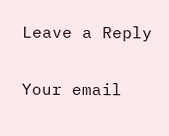Leave a Reply

Your email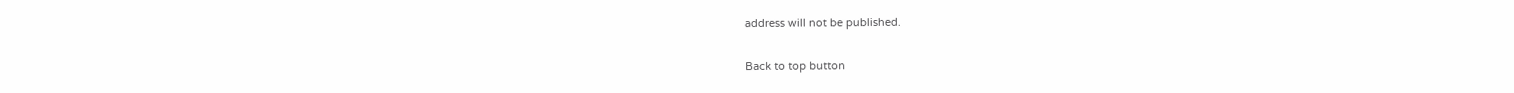address will not be published.

Back to top button